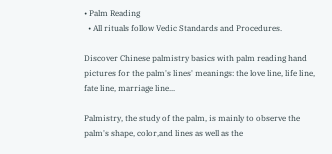• Palm Reading
  • All rituals follow Vedic Standards and Procedures.

Discover Chinese palmistry basics with palm reading hand pictures for the palm's lines' meanings: the love line, life line, fate line, marriage line...

Palmistry, the study of the palm, is mainly to observe the palm's shape, color,and lines as well as the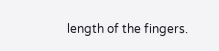length of the fingers.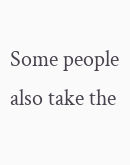Some people also take the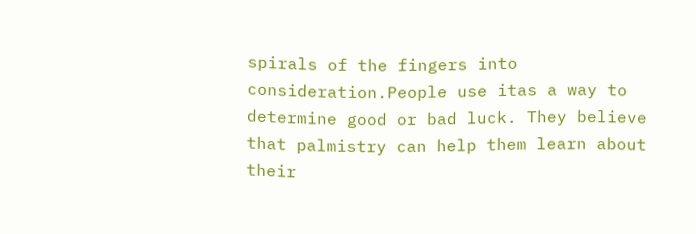spirals of the fingers into consideration.People use itas a way to determine good or bad luck. They believe that palmistry can help them learn about their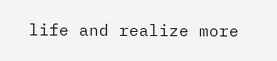life and realize more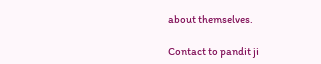about themselves.

Contact to pandit ji